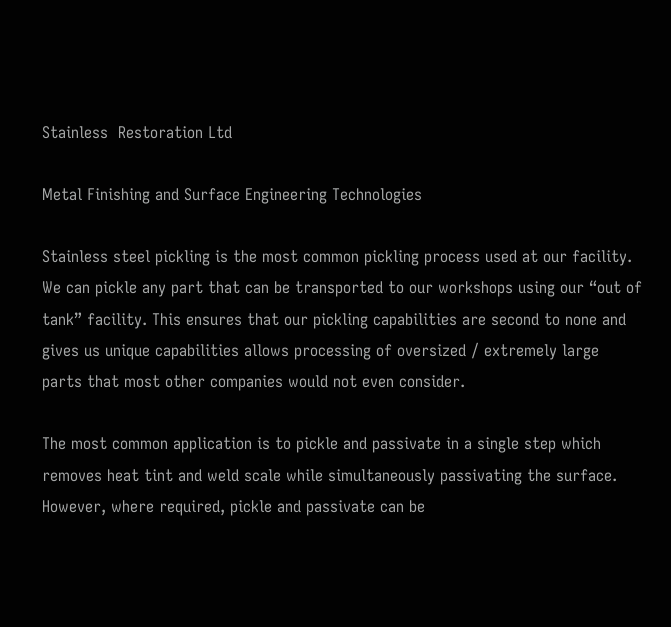Stainless  Restoration Ltd

Metal Finishing and Surface Engineering Technologies

Stainless steel pickling is the most common pickling process used at our facility. We can pickle any part that can be transported to our workshops using our “out of tank” facility. This ensures that our pickling capabilities are second to none and gives us unique capabilities allows processing of oversized / extremely large parts that most other companies would not even consider.

The most common application is to pickle and passivate in a single step which removes heat tint and weld scale while simultaneously passivating the surface. However, where required, pickle and passivate can be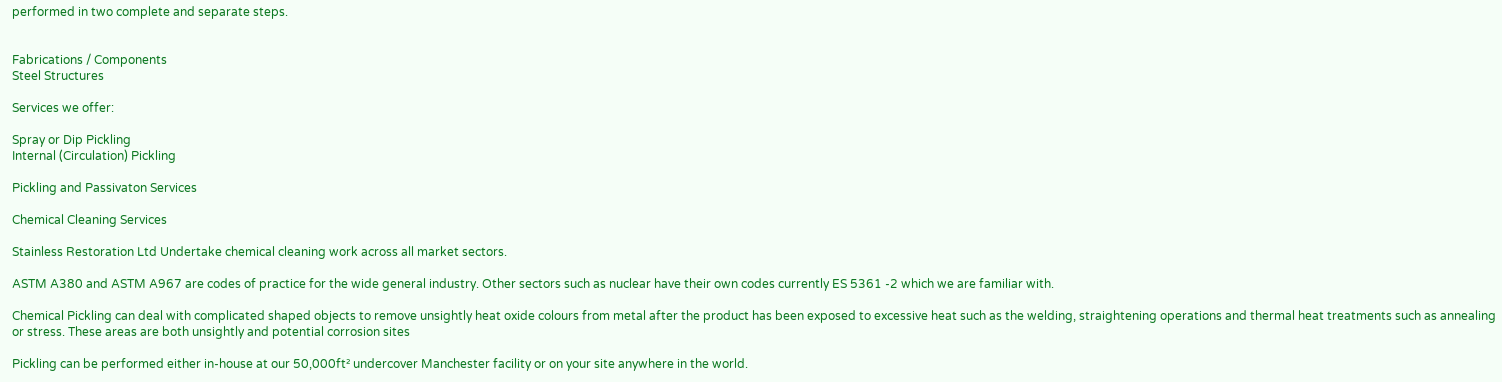performed in two complete and separate steps.


Fabrications / Components
Steel Structures

Services we offer:

Spray or Dip Pickling
Internal (Circulation) Pickling

Pickling and Passivaton Services

Chemical Cleaning Services

Stainless Restoration Ltd Undertake chemical cleaning work across all market sectors.

ASTM A380 and ASTM A967 are codes of practice for the wide general industry. Other sectors such as nuclear have their own codes currently ES 5361 -2 which we are familiar with.

Chemical Pickling can deal with complicated shaped objects to remove unsightly heat oxide colours from metal after the product has been exposed to excessive heat such as the welding, straightening operations and thermal heat treatments such as annealing or stress. These areas are both unsightly and potential corrosion sites

Pickling can be performed either in-house at our 50,000ft² undercover Manchester facility or on your site anywhere in the world.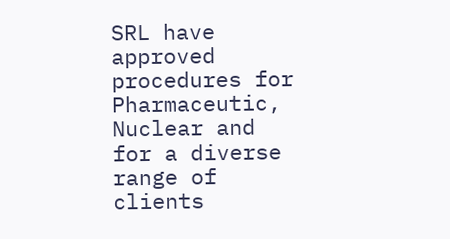SRL have approved procedures for Pharmaceutic, Nuclear and for a diverse range of clients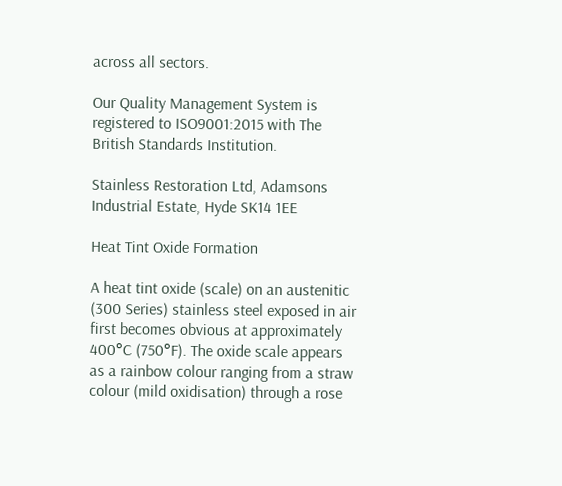across all sectors.

Our Quality Management System is registered to ISO9001:2015 with The British Standards Institution.

Stainless Restoration Ltd, Adamsons Industrial Estate, Hyde SK14 1EE

Heat Tint Oxide Formation

A heat tint oxide (scale) on an austenitic (300 Series) stainless steel exposed in air first becomes obvious at approximately 400°C (750°F). The oxide scale appears as a rainbow colour ranging from a straw colour (mild oxidisation) through a rose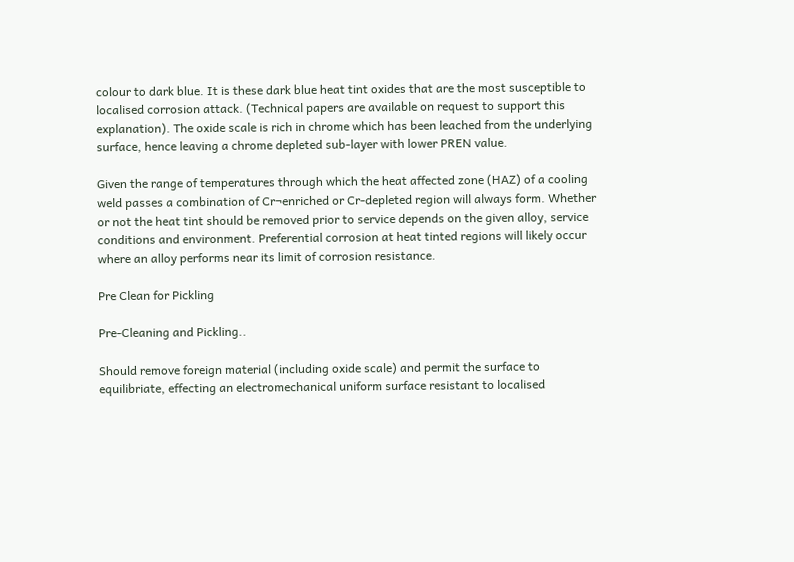colour to dark blue. It is these dark blue heat tint oxides that are the most susceptible to localised corrosion attack. (Technical papers are available on request to support this explanation). The oxide scale is rich in chrome which has been leached from the underlying surface, hence leaving a chrome depleted sub-layer with lower PREN value.

Given the range of temperatures through which the heat affected zone (HAZ) of a cooling weld passes a combination of Cr¬enriched or Cr-depleted region will always form. Whether or not the heat tint should be removed prior to service depends on the given alloy, service conditions and environment. Preferential corrosion at heat tinted regions will likely occur where an alloy performs near its limit of corrosion resistance.

Pre Clean for Pickling

Pre-Cleaning and Pickling..

Should remove foreign material (including oxide scale) and permit the surface to equilibriate, effecting an electromechanical uniform surface resistant to localised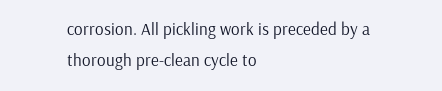corrosion. All pickling work is preceded by a thorough pre-clean cycle to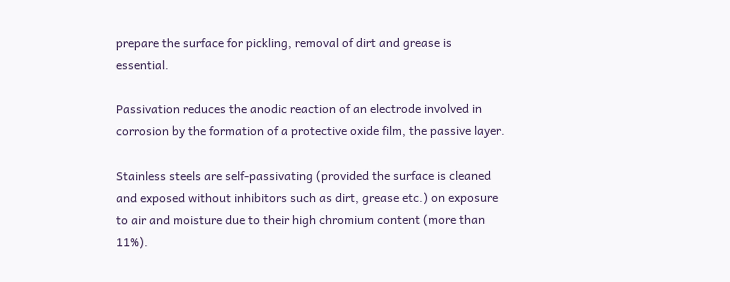prepare the surface for pickling, removal of dirt and grease is essential.

Passivation reduces the anodic reaction of an electrode involved in corrosion by the formation of a protective oxide film, the passive layer.

Stainless steels are self-passivating (provided the surface is cleaned and exposed without inhibitors such as dirt, grease etc.) on exposure to air and moisture due to their high chromium content (more than 11%).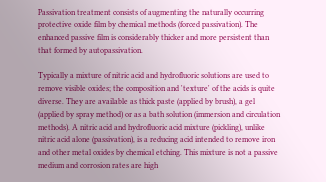Passivation treatment consists of augmenting the naturally occurring protective oxide film by chemical methods (forced passivation). The enhanced passive film is considerably thicker and more persistent than that formed by autopassivation.

Typically a mixture of nitric acid and hydrofluoric solutions are used to remove visible oxides; the composition and 'texture' of the acids is quite diverse. They are available as thick paste (applied by brush), a gel (applied by spray method) or as a bath solution (immersion and circulation methods). A nitric acid and hydrofluoric acid mixture (pickling), unlike nitric acid alone (passivation), is a reducing acid intended to remove iron and other metal oxides by chemical etching. This mixture is not a passive medium and corrosion rates are high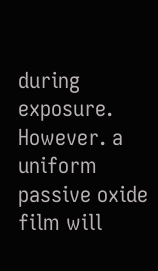during exposure. However. a uniform passive oxide film will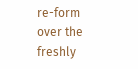re-form over the freshly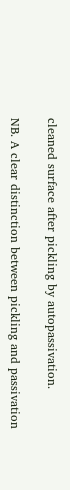cleaned surface after pickling by autopassivation.

NB. A clear distinction between pickling and passivation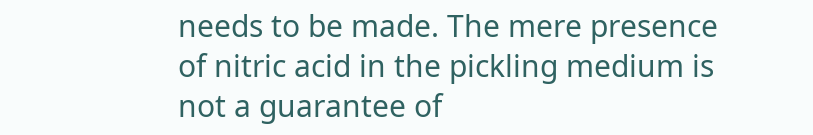needs to be made. The mere presence of nitric acid in the pickling medium is not a guarantee of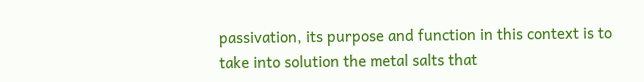passivation, its purpose and function in this context is to take into solution the metal salts that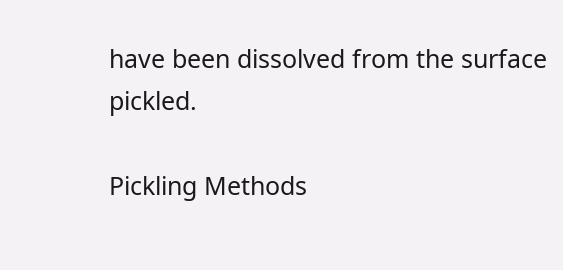have been dissolved from the surface pickled.

Pickling Methods